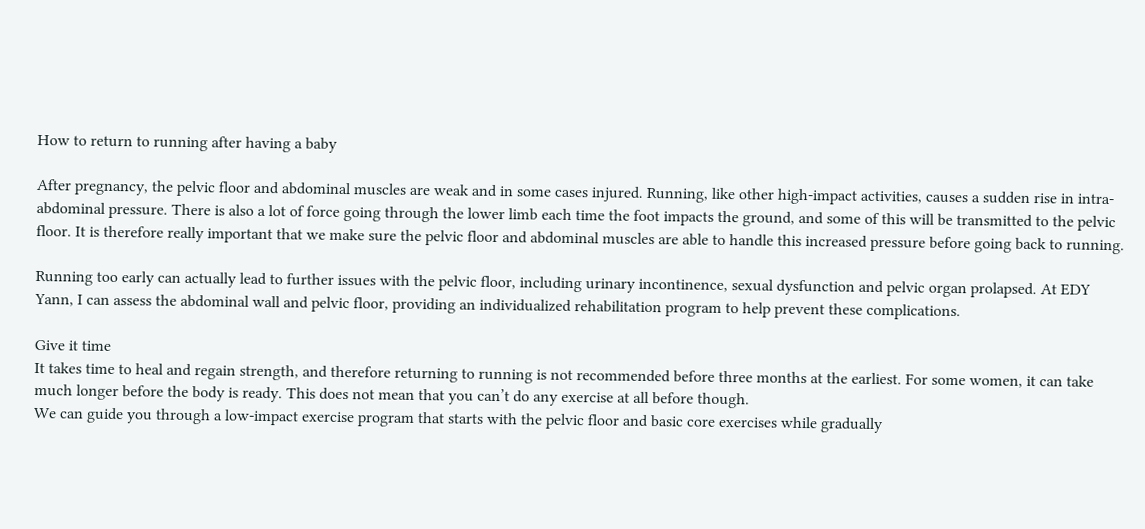How to return to running after having a baby

After pregnancy, the pelvic floor and abdominal muscles are weak and in some cases injured. Running, like other high-impact activities, causes a sudden rise in intra-abdominal pressure. There is also a lot of force going through the lower limb each time the foot impacts the ground, and some of this will be transmitted to the pelvic floor. It is therefore really important that we make sure the pelvic floor and abdominal muscles are able to handle this increased pressure before going back to running.

Running too early can actually lead to further issues with the pelvic floor, including urinary incontinence, sexual dysfunction and pelvic organ prolapsed. At EDY Yann, I can assess the abdominal wall and pelvic floor, providing an individualized rehabilitation program to help prevent these complications.

Give it time
It takes time to heal and regain strength, and therefore returning to running is not recommended before three months at the earliest. For some women, it can take much longer before the body is ready. This does not mean that you can’t do any exercise at all before though.
We can guide you through a low-impact exercise program that starts with the pelvic floor and basic core exercises while gradually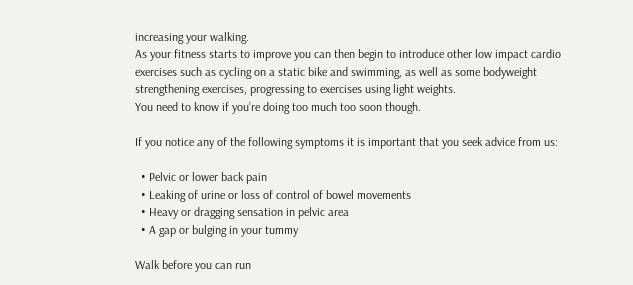increasing your walking.
As your fitness starts to improve you can then begin to introduce other low impact cardio exercises such as cycling on a static bike and swimming, as well as some bodyweight strengthening exercises, progressing to exercises using light weights.
You need to know if you’re doing too much too soon though.

If you notice any of the following symptoms it is important that you seek advice from us:

  • Pelvic or lower back pain
  • Leaking of urine or loss of control of bowel movements
  • Heavy or dragging sensation in pelvic area
  • A gap or bulging in your tummy

Walk before you can run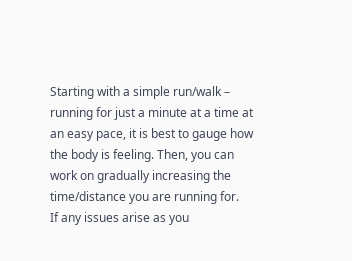Starting with a simple run/walk – running for just a minute at a time at an easy pace, it is best to gauge how the body is feeling. Then, you can work on gradually increasing the time/distance you are running for.
If any issues arise as you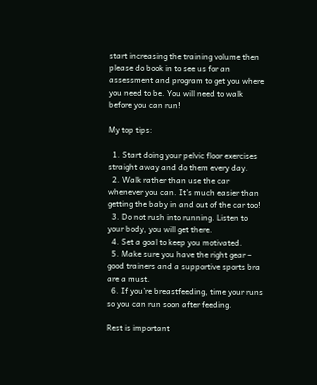start increasing the training volume then please do book in to see us for an assessment and program to get you where you need to be. You will need to walk before you can run!

My top tips:

  1. Start doing your pelvic floor exercises straight away and do them every day.
  2. Walk rather than use the car whenever you can. It’s much easier than getting the baby in and out of the car too!
  3. Do not rush into running. Listen to your body, you will get there.
  4. Set a goal to keep you motivated.
  5. Make sure you have the right gear – good trainers and a supportive sports bra are a must.
  6. If you’re breastfeeding, time your runs so you can run soon after feeding.

Rest is important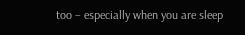too – especially when you are sleep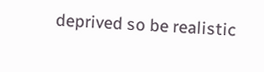deprived so be realistic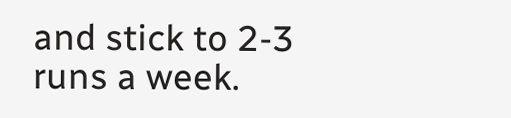and stick to 2-3 runs a week.